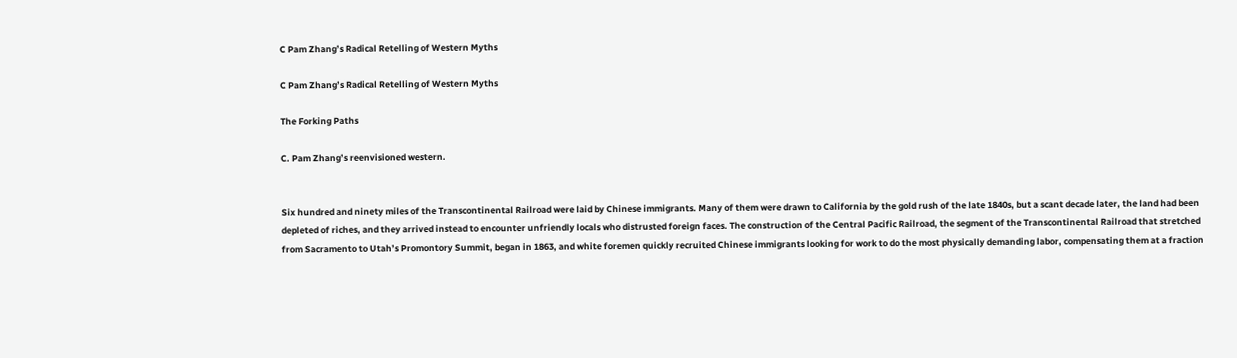C Pam Zhang’s Radical Retelling of Western Myths

C Pam Zhang’s Radical Retelling of Western Myths

The Forking Paths

C. Pam Zhang’s reenvisioned western.


Six hundred and ninety miles of the Transcontinental Railroad were laid by Chinese immigrants. Many of them were drawn to California by the gold rush of the late 1840s, but a scant decade later, the land had been depleted of riches, and they arrived instead to encounter unfriendly locals who distrusted foreign faces. The construction of the Central Pacific Railroad, the segment of the Transcontinental Railroad that stretched from Sacramento to Utah’s Promontory Summit, began in 1863, and white foremen quickly recruited Chinese immigrants looking for work to do the most physically demanding labor, compensating them at a fraction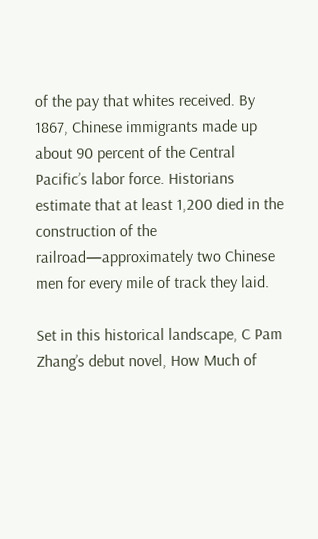of the pay that whites received. By 1867, Chinese immigrants made up about 90 percent of the Central Pacific’s labor force. Historians estimate that at least 1,200 died in the construction of the railroad—approximately two Chinese men for every mile of track they laid.

Set in this historical landscape, C Pam Zhang’s debut novel, How Much of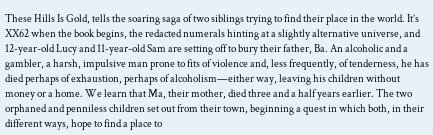These Hills Is Gold, tells the soaring saga of two siblings trying to find their place in the world. It’s XX62 when the book begins, the redacted numerals hinting at a slightly alternative universe, and 12-year-old Lucy and 11-year-old Sam are setting off to bury their father, Ba. An alcoholic and a gambler, a harsh, impulsive man prone to fits of violence and, less frequently, of tenderness, he has died perhaps of exhaustion, perhaps of alcoholism—either way, leaving his children without money or a home. We learn that Ma, their mother, died three and a half years earlier. The two orphaned and penniless children set out from their town, beginning a quest in which both, in their different ways, hope to find a place to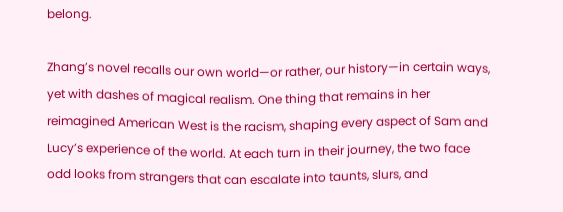belong.

Zhang’s novel recalls our own world—or rather, our history—in certain ways, yet with dashes of magical realism. One thing that remains in her reimagined American West is the racism, shaping every aspect of Sam and Lucy’s experience of the world. At each turn in their journey, the two face odd looks from strangers that can escalate into taunts, slurs, and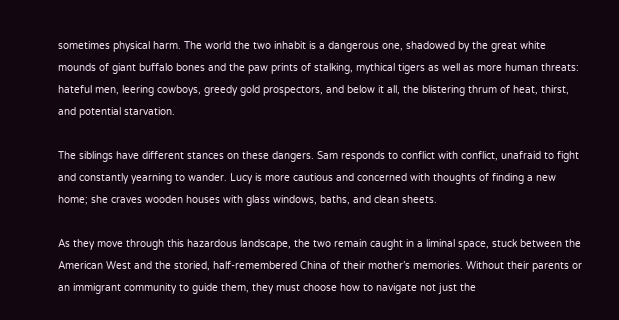sometimes physical harm. The world the two inhabit is a dangerous one, shadowed by the great white mounds of giant buffalo bones and the paw prints of stalking, mythical tigers as well as more human threats: hateful men, leering cowboys, greedy gold prospectors, and below it all, the blistering thrum of heat, thirst, and potential starvation.

The siblings have different stances on these dangers. Sam responds to conflict with conflict, unafraid to fight and constantly yearning to wander. Lucy is more cautious and concerned with thoughts of finding a new home; she craves wooden houses with glass windows, baths, and clean sheets.

As they move through this hazardous landscape, the two remain caught in a liminal space, stuck between the American West and the storied, half-remembered China of their mother’s memories. Without their parents or an immigrant community to guide them, they must choose how to navigate not just the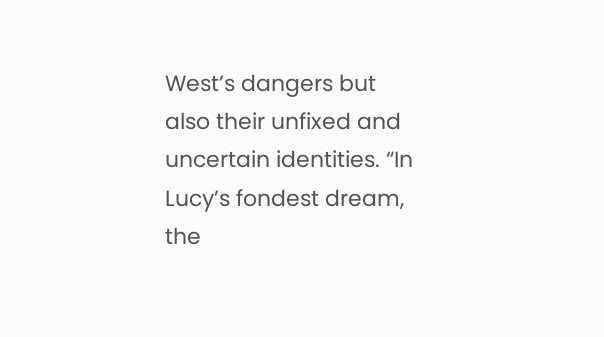West’s dangers but also their unfixed and uncertain identities. “In Lucy’s fondest dream, the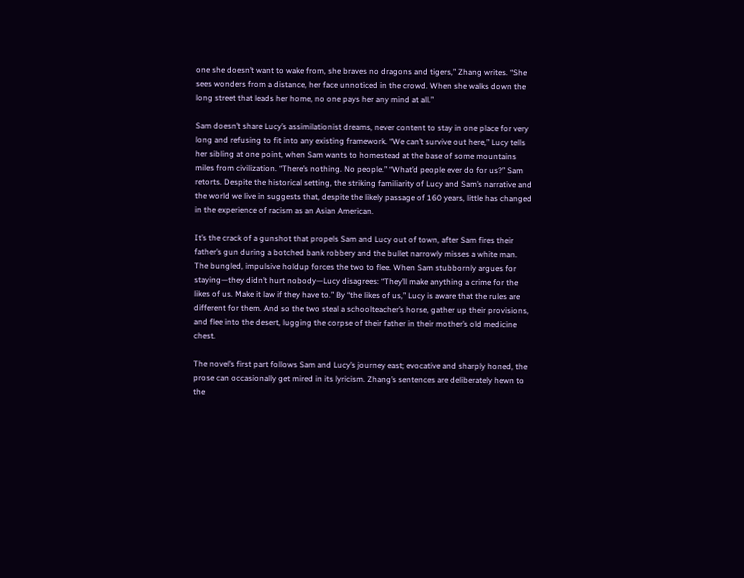one she doesn’t want to wake from, she braves no dragons and tigers,” Zhang writes. “She sees wonders from a distance, her face unnoticed in the crowd. When she walks down the long street that leads her home, no one pays her any mind at all.”

Sam doesn’t share Lucy’s assimilationist dreams, never content to stay in one place for very long and refusing to fit into any existing framework. “We can’t survive out here,” Lucy tells her sibling at one point, when Sam wants to homestead at the base of some mountains miles from civilization. “There’s nothing. No people.” “What’d people ever do for us?” Sam retorts. Despite the historical setting, the striking familiarity of Lucy and Sam’s narrative and the world we live in suggests that, despite the likely passage of 160 years, little has changed in the experience of racism as an Asian American.

It’s the crack of a gunshot that propels Sam and Lucy out of town, after Sam fires their father’s gun during a botched bank robbery and the bullet narrowly misses a white man. The bungled, impulsive holdup forces the two to flee. When Sam stubbornly argues for staying—they didn’t hurt nobody—Lucy disagrees: “They’ll make anything a crime for the likes of us. Make it law if they have to.” By “the likes of us,” Lucy is aware that the rules are different for them. And so the two steal a schoolteacher’s horse, gather up their provisions, and flee into the desert, lugging the corpse of their father in their mother’s old medicine chest.

The novel’s first part follows Sam and Lucy’s journey east; evocative and sharply honed, the prose can occasionally get mired in its lyricism. Zhang’s sentences are deliberately hewn to the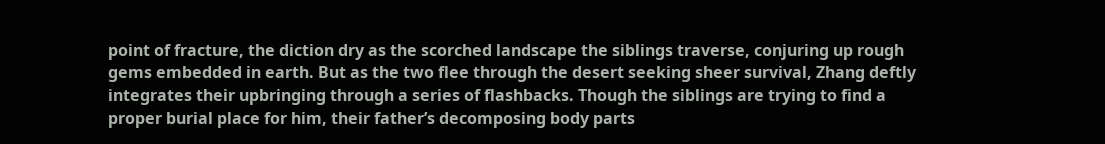point of fracture, the diction dry as the scorched landscape the siblings traverse, conjuring up rough gems embedded in earth. But as the two flee through the desert seeking sheer survival, Zhang deftly integrates their upbringing through a series of flashbacks. Though the siblings are trying to find a proper burial place for him, their father’s decomposing body parts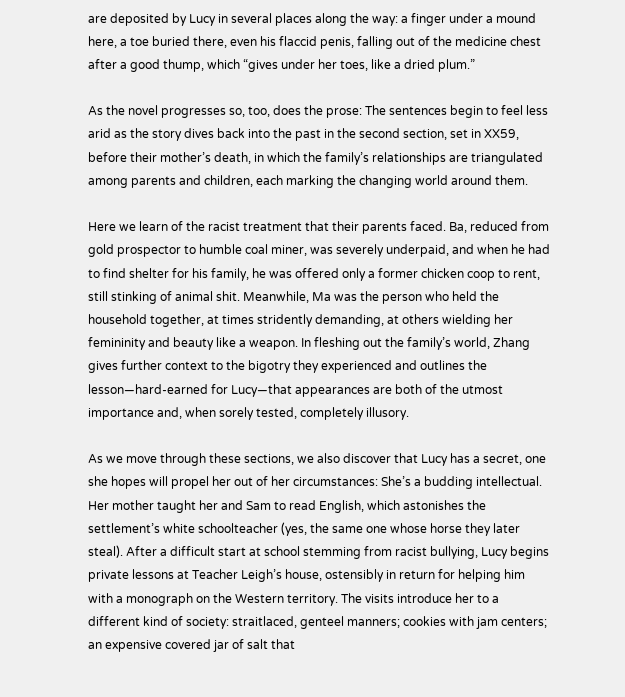are deposited by Lucy in several places along the way: a finger under a mound here, a toe buried there, even his flaccid penis, falling out of the medicine chest after a good thump, which “gives under her toes, like a dried plum.”

As the novel progresses so, too, does the prose: The sentences begin to feel less arid as the story dives back into the past in the second section, set in XX59, before their mother’s death, in which the family’s relationships are triangulated among parents and children, each marking the changing world around them.

Here we learn of the racist treatment that their parents faced. Ba, reduced from gold prospector to humble coal miner, was severely underpaid, and when he had to find shelter for his family, he was offered only a former chicken coop to rent, still stinking of animal shit. Meanwhile, Ma was the person who held the household together, at times stridently demanding, at others wielding her femininity and beauty like a weapon. In fleshing out the family’s world, Zhang gives further context to the bigotry they experienced and outlines the lesson—hard-earned for Lucy—that appearances are both of the utmost importance and, when sorely tested, completely illusory.

As we move through these sections, we also discover that Lucy has a secret, one she hopes will propel her out of her circumstances: She’s a budding intellectual. Her mother taught her and Sam to read English, which astonishes the settlement’s white schoolteacher (yes, the same one whose horse they later steal). After a difficult start at school stemming from racist bullying, Lucy begins private lessons at Teacher Leigh’s house, ostensibly in return for helping him with a monograph on the Western territory. The visits introduce her to a different kind of society: straitlaced, genteel manners; cookies with jam centers; an expensive covered jar of salt that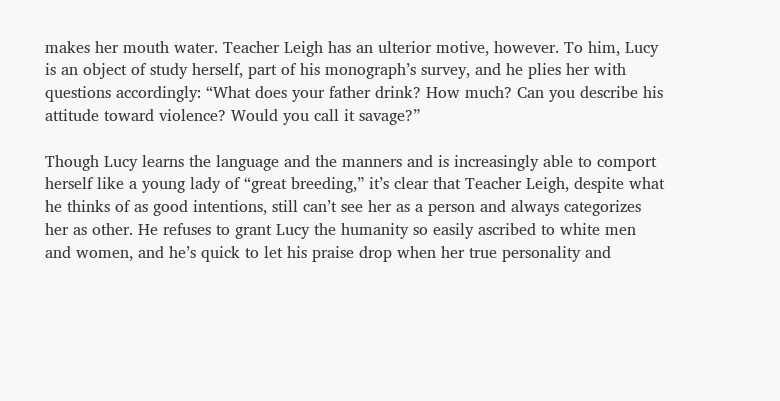makes her mouth water. Teacher Leigh has an ulterior motive, however. To him, Lucy is an object of study herself, part of his monograph’s survey, and he plies her with questions accordingly: “What does your father drink? How much? Can you describe his attitude toward violence? Would you call it savage?”

Though Lucy learns the language and the manners and is increasingly able to comport herself like a young lady of “great breeding,” it’s clear that Teacher Leigh, despite what he thinks of as good intentions, still can’t see her as a person and always categorizes her as other. He refuses to grant Lucy the humanity so easily ascribed to white men and women, and he’s quick to let his praise drop when her true personality and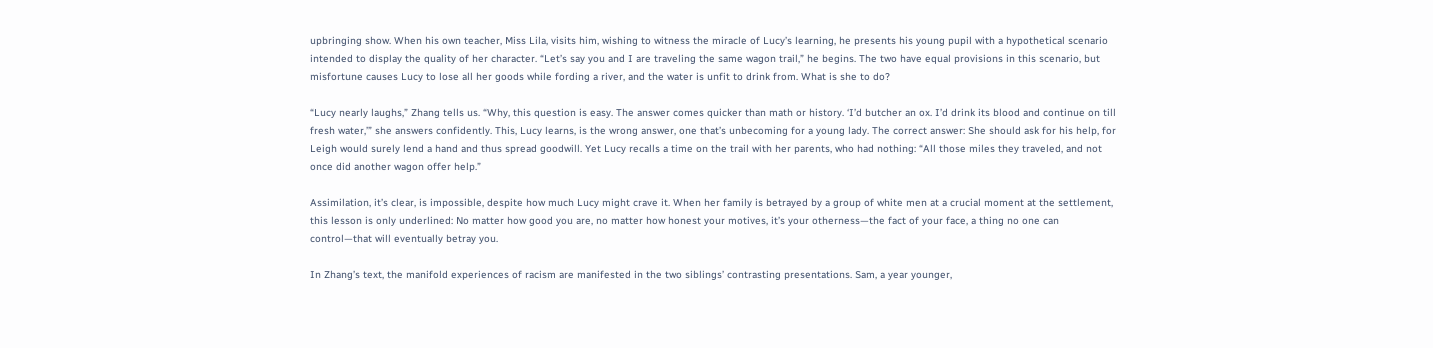upbringing show. When his own teacher, Miss Lila, visits him, wishing to witness the miracle of Lucy’s learning, he presents his young pupil with a hypothetical scenario intended to display the quality of her character. “Let’s say you and I are traveling the same wagon trail,” he begins. The two have equal provisions in this scenario, but misfortune causes Lucy to lose all her goods while fording a river, and the water is unfit to drink from. What is she to do?

“Lucy nearly laughs,” Zhang tells us. “Why, this question is easy. The answer comes quicker than math or history. ‘I’d butcher an ox. I’d drink its blood and continue on till fresh water,’” she answers confidently. This, Lucy learns, is the wrong answer, one that’s unbecoming for a young lady. The correct answer: She should ask for his help, for Leigh would surely lend a hand and thus spread goodwill. Yet Lucy recalls a time on the trail with her parents, who had nothing: “All those miles they traveled, and not once did another wagon offer help.”

Assimilation, it’s clear, is impossible, despite how much Lucy might crave it. When her family is betrayed by a group of white men at a crucial moment at the settlement, this lesson is only underlined: No matter how good you are, no matter how honest your motives, it’s your otherness—the fact of your face, a thing no one can control—that will eventually betray you.

In Zhang’s text, the manifold experiences of racism are manifested in the two siblings’ contrasting presentations. Sam, a year younger,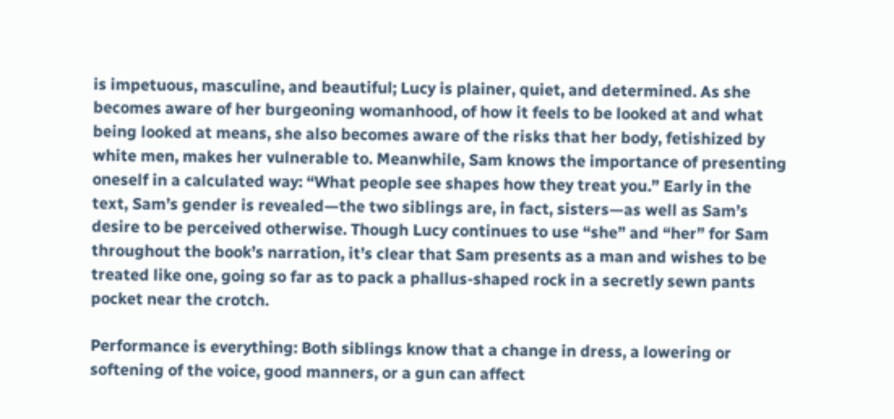is impetuous, masculine, and beautiful; Lucy is plainer, quiet, and determined. As she becomes aware of her burgeoning womanhood, of how it feels to be looked at and what being looked at means, she also becomes aware of the risks that her body, fetishized by white men, makes her vulnerable to. Meanwhile, Sam knows the importance of presenting oneself in a calculated way: “What people see shapes how they treat you.” Early in the text, Sam’s gender is revealed—the two siblings are, in fact, sisters—as well as Sam’s desire to be perceived otherwise. Though Lucy continues to use “she” and “her” for Sam throughout the book’s narration, it’s clear that Sam presents as a man and wishes to be treated like one, going so far as to pack a phallus-shaped rock in a secretly sewn pants pocket near the crotch.

Performance is everything: Both siblings know that a change in dress, a lowering or softening of the voice, good manners, or a gun can affect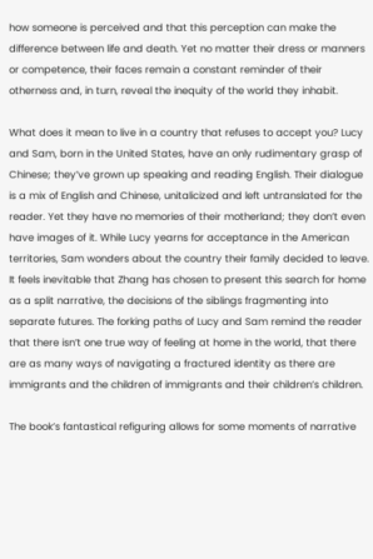how someone is perceived and that this perception can make the difference between life and death. Yet no matter their dress or manners or competence, their faces remain a constant reminder of their otherness and, in turn, reveal the inequity of the world they inhabit.

What does it mean to live in a country that refuses to accept you? Lucy and Sam, born in the United States, have an only rudimentary grasp of Chinese; they’ve grown up speaking and reading English. Their dialogue is a mix of English and Chinese, unitalicized and left untranslated for the reader. Yet they have no memories of their motherland; they don’t even have images of it. While Lucy yearns for acceptance in the American territories, Sam wonders about the country their family decided to leave. It feels inevitable that Zhang has chosen to present this search for home as a split narrative, the decisions of the siblings fragmenting into separate futures. The forking paths of Lucy and Sam remind the reader that there isn’t one true way of feeling at home in the world, that there are as many ways of navigating a fractured identity as there are immigrants and the children of immigrants and their children’s children.

The book’s fantastical refiguring allows for some moments of narrative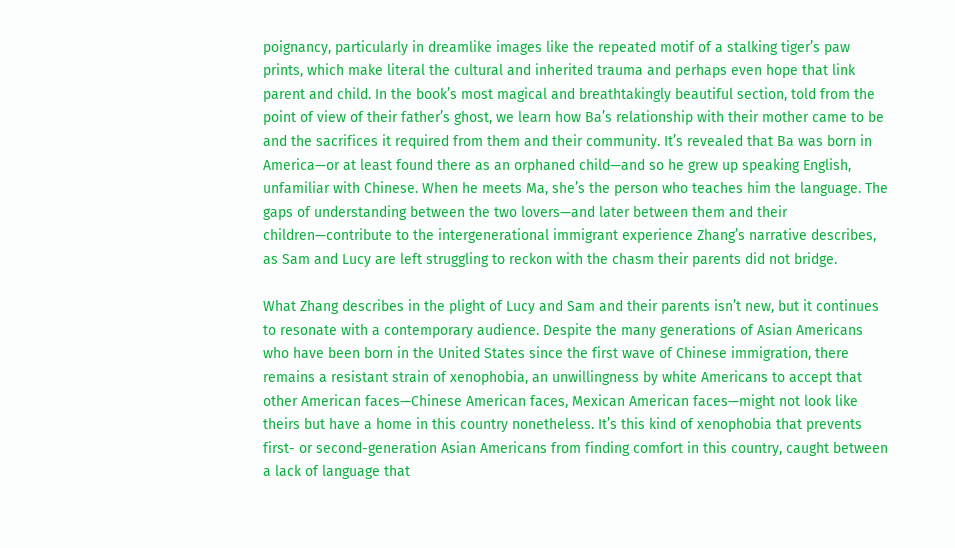poignancy, particularly in dreamlike images like the repeated motif of a stalking tiger’s paw prints, which make literal the cultural and inherited trauma and perhaps even hope that link parent and child. In the book’s most magical and breathtakingly beautiful section, told from the point of view of their father’s ghost, we learn how Ba’s relationship with their mother came to be and the sacrifices it required from them and their community. It’s revealed that Ba was born in America—or at least found there as an orphaned child—and so he grew up speaking English, unfamiliar with Chinese. When he meets Ma, she’s the person who teaches him the language. The gaps of understanding between the two lovers—and later between them and their children—contribute to the intergenerational immigrant experience Zhang’s narrative describes, as Sam and Lucy are left struggling to reckon with the chasm their parents did not bridge.

What Zhang describes in the plight of Lucy and Sam and their parents isn’t new, but it continues to resonate with a contemporary audience. Despite the many generations of Asian Americans who have been born in the United States since the first wave of Chinese immigration, there remains a resistant strain of xenophobia, an unwillingness by white Americans to accept that other American faces—Chinese American faces, Mexican American faces—might not look like theirs but have a home in this country nonetheless. It’s this kind of xenophobia that prevents first- or second-generation Asian Americans from finding comfort in this country, caught between a lack of language that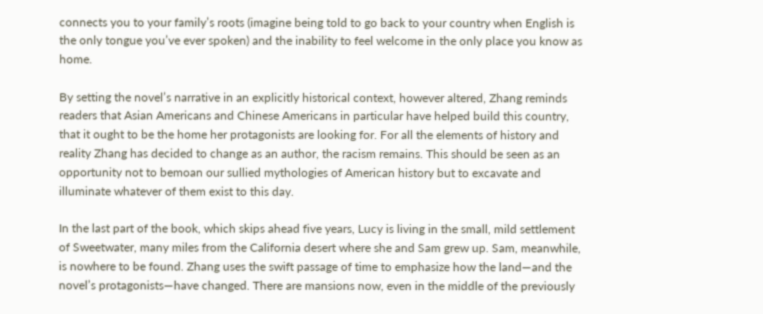connects you to your family’s roots (imagine being told to go back to your country when English is the only tongue you’ve ever spoken) and the inability to feel welcome in the only place you know as home.

By setting the novel’s narrative in an explicitly historical context, however altered, Zhang reminds readers that Asian Americans and Chinese Americans in particular have helped build this country, that it ought to be the home her protagonists are looking for. For all the elements of history and reality Zhang has decided to change as an author, the racism remains. This should be seen as an opportunity not to bemoan our sullied mythologies of American history but to excavate and illuminate whatever of them exist to this day.

In the last part of the book, which skips ahead five years, Lucy is living in the small, mild settlement of Sweetwater, many miles from the California desert where she and Sam grew up. Sam, meanwhile, is nowhere to be found. Zhang uses the swift passage of time to emphasize how the land—and the novel’s protagonists—have changed. There are mansions now, even in the middle of the previously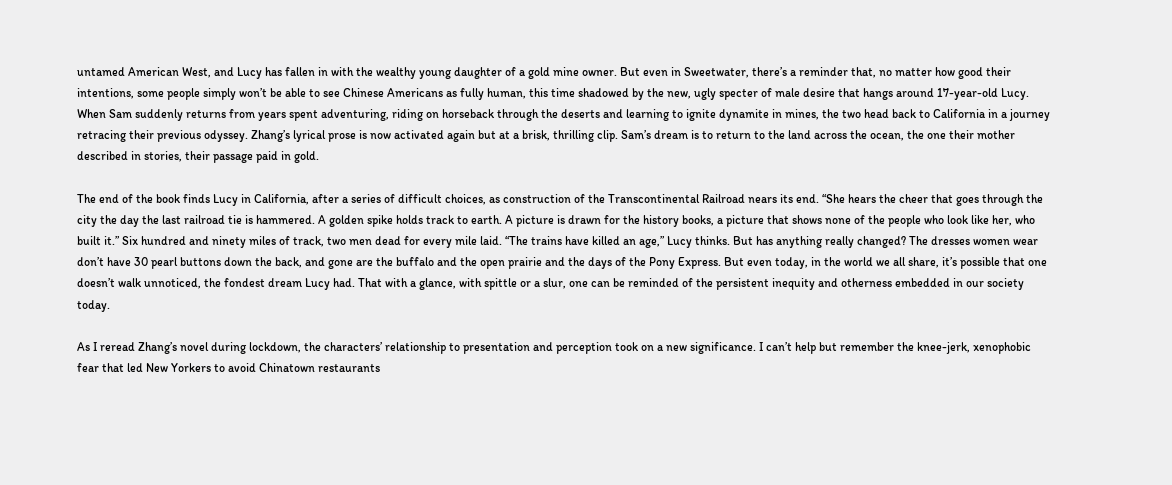untamed American West, and Lucy has fallen in with the wealthy young daughter of a gold mine owner. But even in Sweetwater, there’s a reminder that, no matter how good their intentions, some people simply won’t be able to see Chinese Americans as fully human, this time shadowed by the new, ugly specter of male desire that hangs around 17-year-old Lucy. When Sam suddenly returns from years spent adventuring, riding on horseback through the deserts and learning to ignite dynamite in mines, the two head back to California in a journey retracing their previous odyssey. Zhang’s lyrical prose is now activated again but at a brisk, thrilling clip. Sam’s dream is to return to the land across the ocean, the one their mother described in stories, their passage paid in gold.

The end of the book finds Lucy in California, after a series of difficult choices, as construction of the Transcontinental Railroad nears its end. “She hears the cheer that goes through the city the day the last railroad tie is hammered. A golden spike holds track to earth. A picture is drawn for the history books, a picture that shows none of the people who look like her, who built it.” Six hundred and ninety miles of track, two men dead for every mile laid. “The trains have killed an age,” Lucy thinks. But has anything really changed? The dresses women wear don’t have 30 pearl buttons down the back, and gone are the buffalo and the open prairie and the days of the Pony Express. But even today, in the world we all share, it’s possible that one doesn’t walk unnoticed, the fondest dream Lucy had. That with a glance, with spittle or a slur, one can be reminded of the persistent inequity and otherness embedded in our society today.

As I reread Zhang’s novel during lockdown, the characters’ relationship to presentation and perception took on a new significance. I can’t help but remember the knee-jerk, xenophobic fear that led New Yorkers to avoid Chinatown restaurants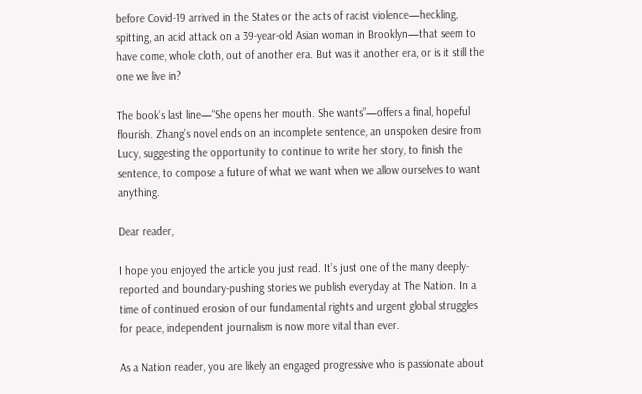before Covid-19 arrived in the States or the acts of racist violence—heckling, spitting, an acid attack on a 39-year-old Asian woman in Brooklyn—that seem to have come, whole cloth, out of another era. But was it another era, or is it still the one we live in?

The book’s last line—“She opens her mouth. She wants”—offers a final, hopeful flourish. Zhang’s novel ends on an incomplete sentence, an unspoken desire from Lucy, suggesting the opportunity to continue to write her story, to finish the sentence, to compose a future of what we want when we allow ourselves to want anything.

Dear reader,

I hope you enjoyed the article you just read. It’s just one of the many deeply-reported and boundary-pushing stories we publish everyday at The Nation. In a time of continued erosion of our fundamental rights and urgent global struggles for peace, independent journalism is now more vital than ever.

As a Nation reader, you are likely an engaged progressive who is passionate about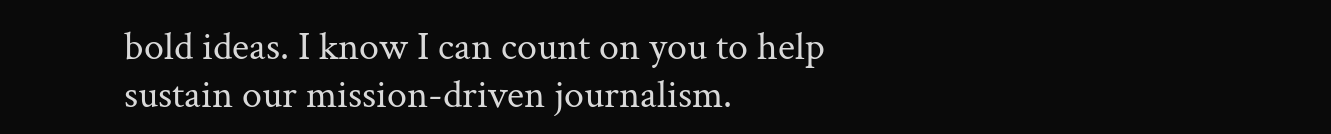bold ideas. I know I can count on you to help sustain our mission-driven journalism.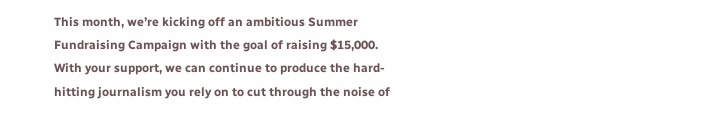This month, we’re kicking off an ambitious Summer Fundraising Campaign with the goal of raising $15,000. With your support, we can continue to produce the hard-hitting journalism you rely on to cut through the noise of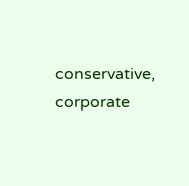conservative, corporate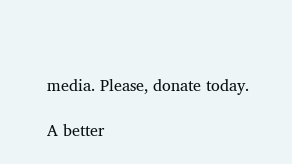media. Please, donate today.

A better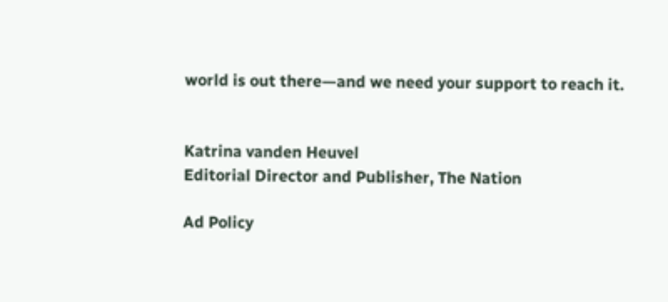world is out there—and we need your support to reach it.


Katrina vanden Heuvel
Editorial Director and Publisher, The Nation

Ad Policy